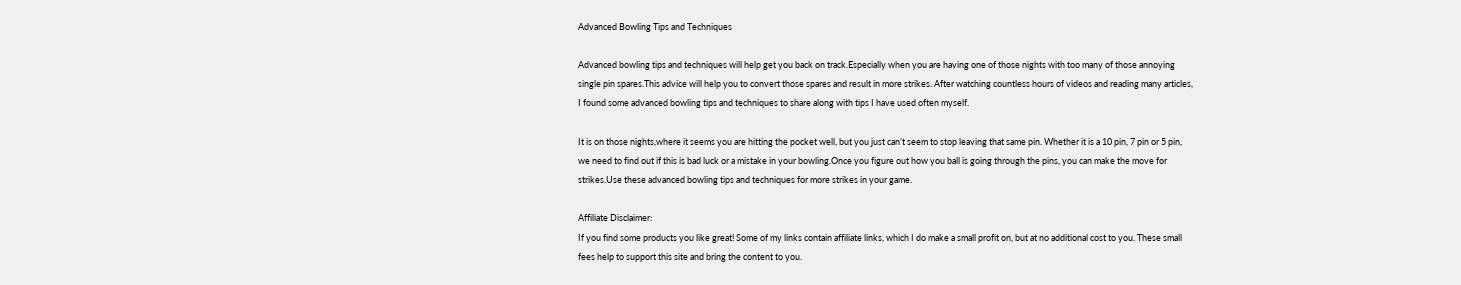Advanced Bowling Tips and Techniques

Advanced bowling tips and techniques will help get you back on track.Especially when you are having one of those nights with too many of those annoying single pin spares.This advice will help you to convert those spares and result in more strikes. After watching countless hours of videos and reading many articles, I found some advanced bowling tips and techniques to share along with tips I have used often myself.

It is on those nights,where it seems you are hitting the pocket well, but you just can’t seem to stop leaving that same pin. Whether it is a 10 pin, 7 pin or 5 pin, we need to find out if this is bad luck or a mistake in your bowling.Once you figure out how you ball is going through the pins, you can make the move for strikes.Use these advanced bowling tips and techniques for more strikes in your game.

Affiliate Disclaimer:
If you find some products you like great! Some of my links contain affiliate links, which I do make a small profit on, but at no additional cost to you. These small fees help to support this site and bring the content to you.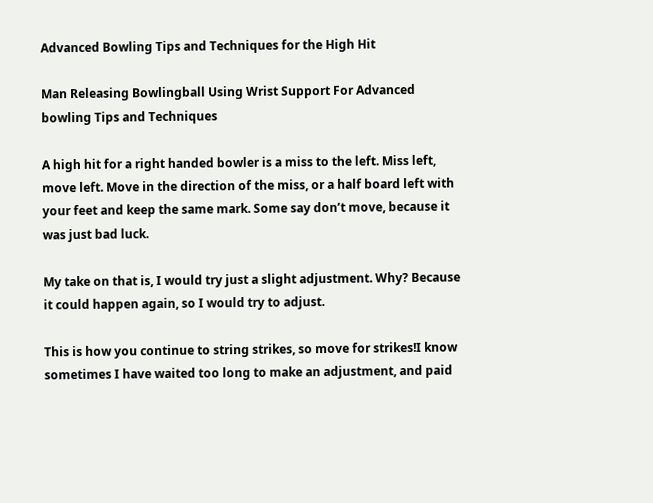Advanced Bowling Tips and Techniques for the High Hit

Man Releasing Bowlingball Using Wrist Support For Advanced bowling Tips and Techniques

A high hit for a right handed bowler is a miss to the left. Miss left, move left. Move in the direction of the miss, or a half board left with your feet and keep the same mark. Some say don’t move, because it was just bad luck.

My take on that is, I would try just a slight adjustment. Why? Because it could happen again, so I would try to adjust.

This is how you continue to string strikes, so move for strikes!I know sometimes I have waited too long to make an adjustment, and paid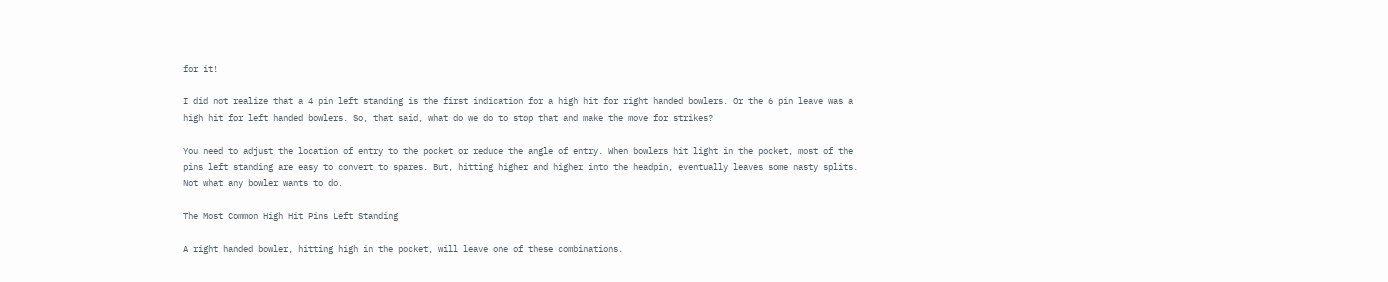for it!

I did not realize that a 4 pin left standing is the first indication for a high hit for right handed bowlers. Or the 6 pin leave was a high hit for left handed bowlers. So, that said, what do we do to stop that and make the move for strikes?

You need to adjust the location of entry to the pocket or reduce the angle of entry. When bowlers hit light in the pocket, most of the pins left standing are easy to convert to spares. But, hitting higher and higher into the headpin, eventually leaves some nasty splits. Not what any bowler wants to do.

The Most Common High Hit Pins Left Standing

A right handed bowler, hitting high in the pocket, will leave one of these combinations.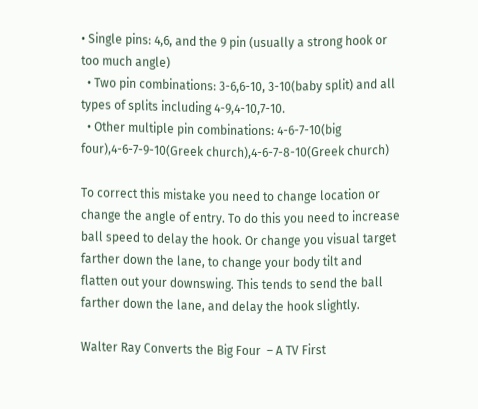• Single pins: 4,6, and the 9 pin (usually a strong hook or too much angle)
  • Two pin combinations: 3-6,6-10, 3-10(baby split) and all types of splits including 4-9,4-10,7-10.
  • Other multiple pin combinations: 4-6-7-10(big four),4-6-7-9-10(Greek church),4-6-7-8-10(Greek church)

To correct this mistake you need to change location or change the angle of entry. To do this you need to increase ball speed to delay the hook. Or change you visual target farther down the lane, to change your body tilt and flatten out your downswing. This tends to send the ball farther down the lane, and delay the hook slightly.

Walter Ray Converts the Big Four  – A TV First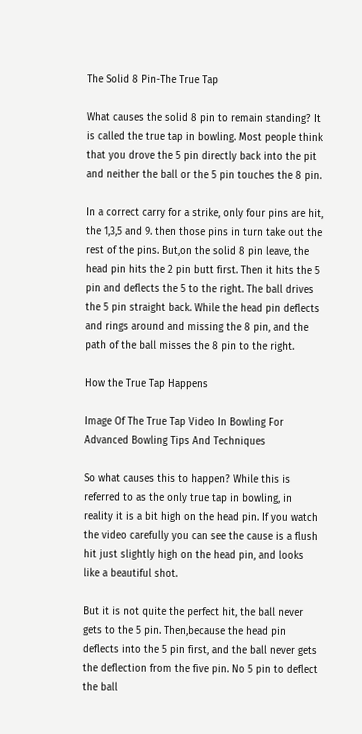The Solid 8 Pin-The True Tap

What causes the solid 8 pin to remain standing? It is called the true tap in bowling. Most people think that you drove the 5 pin directly back into the pit and neither the ball or the 5 pin touches the 8 pin.

In a correct carry for a strike, only four pins are hit, the 1,3,5 and 9. then those pins in turn take out the rest of the pins. But,on the solid 8 pin leave, the head pin hits the 2 pin butt first. Then it hits the 5 pin and deflects the 5 to the right. The ball drives the 5 pin straight back. While the head pin deflects and rings around and missing the 8 pin, and the path of the ball misses the 8 pin to the right.

How the True Tap Happens

Image Of The True Tap Video In Bowling For Advanced Bowling Tips And Techniques

So what causes this to happen? While this is referred to as the only true tap in bowling, in reality it is a bit high on the head pin. If you watch the video carefully you can see the cause is a flush hit just slightly high on the head pin, and looks like a beautiful shot.

But it is not quite the perfect hit, the ball never gets to the 5 pin. Then,because the head pin deflects into the 5 pin first, and the ball never gets the deflection from the five pin. No 5 pin to deflect the ball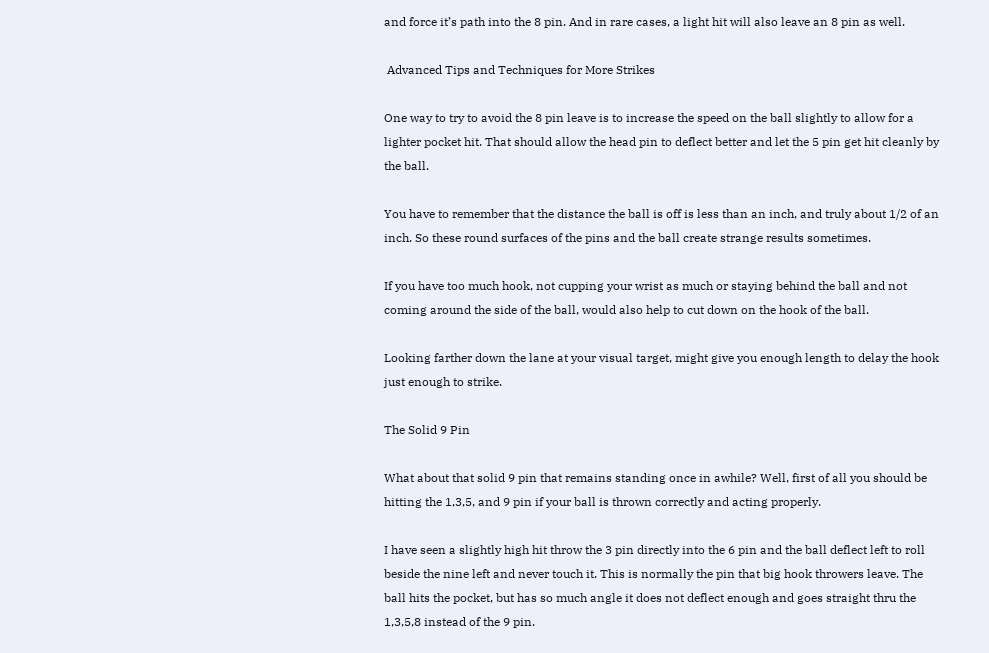and force it’s path into the 8 pin. And in rare cases, a light hit will also leave an 8 pin as well.

 Advanced Tips and Techniques for More Strikes

One way to try to avoid the 8 pin leave is to increase the speed on the ball slightly to allow for a lighter pocket hit. That should allow the head pin to deflect better and let the 5 pin get hit cleanly by the ball.

You have to remember that the distance the ball is off is less than an inch, and truly about 1/2 of an inch. So these round surfaces of the pins and the ball create strange results sometimes.

If you have too much hook, not cupping your wrist as much or staying behind the ball and not coming around the side of the ball, would also help to cut down on the hook of the ball.

Looking farther down the lane at your visual target, might give you enough length to delay the hook just enough to strike.

The Solid 9 Pin

What about that solid 9 pin that remains standing once in awhile? Well, first of all you should be hitting the 1,3,5, and 9 pin if your ball is thrown correctly and acting properly.

I have seen a slightly high hit throw the 3 pin directly into the 6 pin and the ball deflect left to roll beside the nine left and never touch it. This is normally the pin that big hook throwers leave. The ball hits the pocket, but has so much angle it does not deflect enough and goes straight thru the 1,3,5,8 instead of the 9 pin.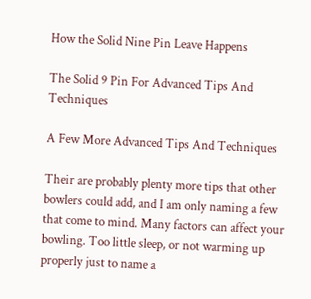How the Solid Nine Pin Leave Happens

The Solid 9 Pin For Advanced Tips And Techniques

A Few More Advanced Tips And Techniques

Their are probably plenty more tips that other bowlers could add, and I am only naming a few that come to mind. Many factors can affect your bowling. Too little sleep, or not warming up properly just to name a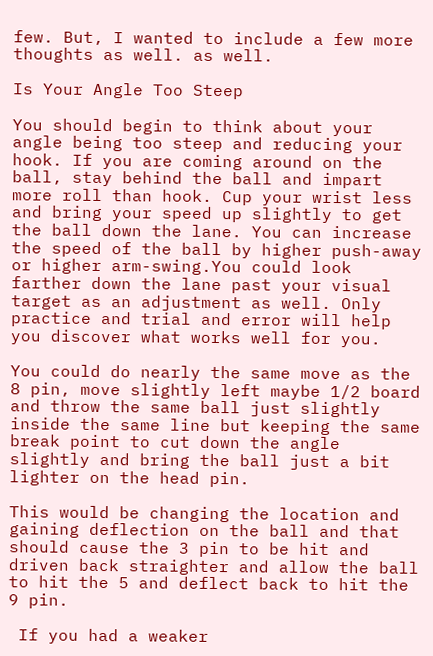few. But, I wanted to include a few more thoughts as well. as well.

Is Your Angle Too Steep

You should begin to think about your angle being too steep and reducing your hook. If you are coming around on the ball, stay behind the ball and impart more roll than hook. Cup your wrist less and bring your speed up slightly to get the ball down the lane. You can increase the speed of the ball by higher push-away or higher arm-swing.You could look farther down the lane past your visual target as an adjustment as well. Only practice and trial and error will help you discover what works well for you.

You could do nearly the same move as the 8 pin, move slightly left maybe 1/2 board and throw the same ball just slightly inside the same line but keeping the same break point to cut down the angle slightly and bring the ball just a bit lighter on the head pin.

This would be changing the location and gaining deflection on the ball and that should cause the 3 pin to be hit and driven back straighter and allow the ball to hit the 5 and deflect back to hit the 9 pin.

 If you had a weaker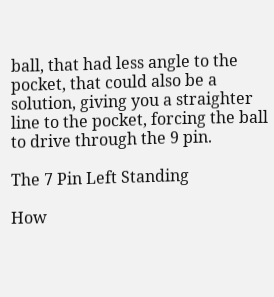ball, that had less angle to the pocket, that could also be a solution, giving you a straighter line to the pocket, forcing the ball to drive through the 9 pin.

The 7 Pin Left Standing

How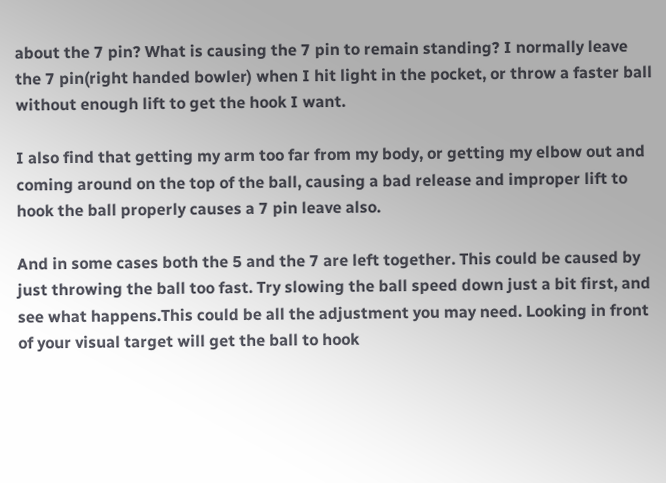about the 7 pin? What is causing the 7 pin to remain standing? I normally leave the 7 pin(right handed bowler) when I hit light in the pocket, or throw a faster ball without enough lift to get the hook I want.

I also find that getting my arm too far from my body, or getting my elbow out and coming around on the top of the ball, causing a bad release and improper lift to hook the ball properly causes a 7 pin leave also.

And in some cases both the 5 and the 7 are left together. This could be caused by just throwing the ball too fast. Try slowing the ball speed down just a bit first, and see what happens.This could be all the adjustment you may need. Looking in front of your visual target will get the ball to hook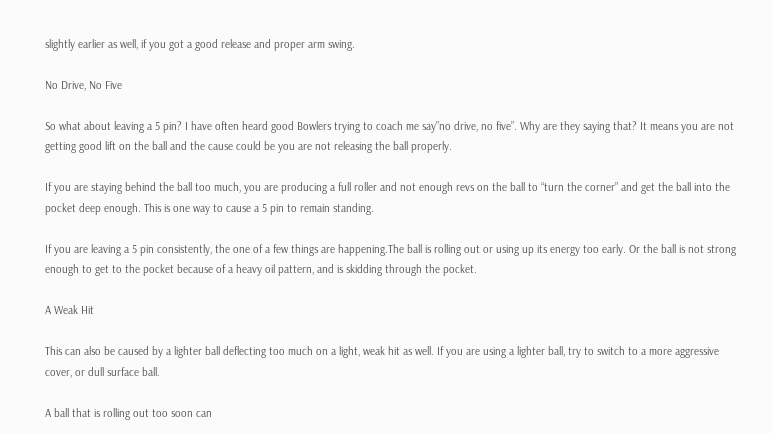slightly earlier as well, if you got a good release and proper arm swing.

No Drive, No Five

So what about leaving a 5 pin? I have often heard good Bowlers trying to coach me say”no drive, no five”. Why are they saying that? It means you are not getting good lift on the ball and the cause could be you are not releasing the ball properly.

If you are staying behind the ball too much, you are producing a full roller and not enough revs on the ball to “turn the corner” and get the ball into the pocket deep enough. This is one way to cause a 5 pin to remain standing.

If you are leaving a 5 pin consistently, the one of a few things are happening.The ball is rolling out or using up its energy too early. Or the ball is not strong enough to get to the pocket because of a heavy oil pattern, and is skidding through the pocket.

A Weak Hit

This can also be caused by a lighter ball deflecting too much on a light, weak hit as well. If you are using a lighter ball, try to switch to a more aggressive cover, or dull surface ball.

A ball that is rolling out too soon can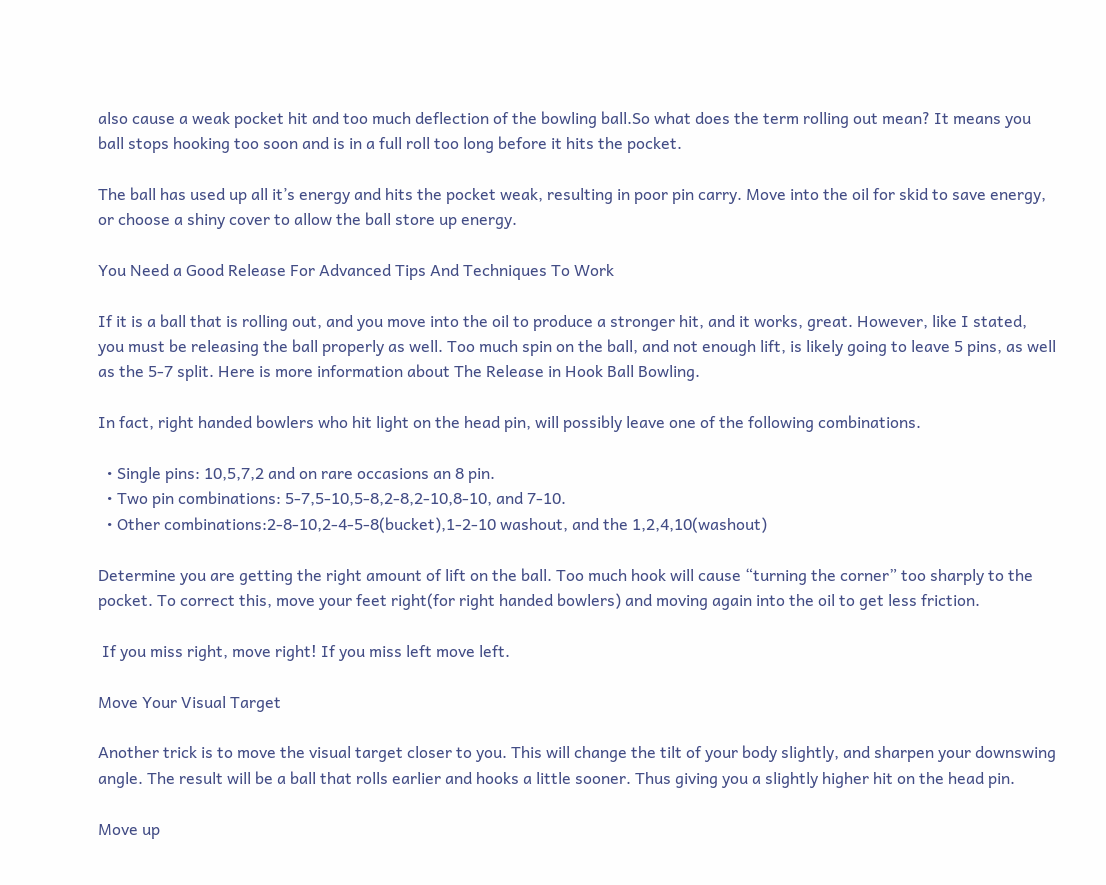also cause a weak pocket hit and too much deflection of the bowling ball.So what does the term rolling out mean? It means you ball stops hooking too soon and is in a full roll too long before it hits the pocket.

The ball has used up all it’s energy and hits the pocket weak, resulting in poor pin carry. Move into the oil for skid to save energy, or choose a shiny cover to allow the ball store up energy.

You Need a Good Release For Advanced Tips And Techniques To Work

If it is a ball that is rolling out, and you move into the oil to produce a stronger hit, and it works, great. However, like I stated, you must be releasing the ball properly as well. Too much spin on the ball, and not enough lift, is likely going to leave 5 pins, as well as the 5-7 split. Here is more information about The Release in Hook Ball Bowling.

In fact, right handed bowlers who hit light on the head pin, will possibly leave one of the following combinations.

  • Single pins: 10,5,7,2 and on rare occasions an 8 pin.
  • Two pin combinations: 5-7,5-10,5-8,2-8,2-10,8-10, and 7-10.
  • Other combinations:2-8-10,2-4-5-8(bucket),1-2-10 washout, and the 1,2,4,10(washout)

Determine you are getting the right amount of lift on the ball. Too much hook will cause “turning the corner” too sharply to the pocket. To correct this, move your feet right(for right handed bowlers) and moving again into the oil to get less friction.

 If you miss right, move right! If you miss left move left.

Move Your Visual Target

Another trick is to move the visual target closer to you. This will change the tilt of your body slightly, and sharpen your downswing angle. The result will be a ball that rolls earlier and hooks a little sooner. Thus giving you a slightly higher hit on the head pin.

Move up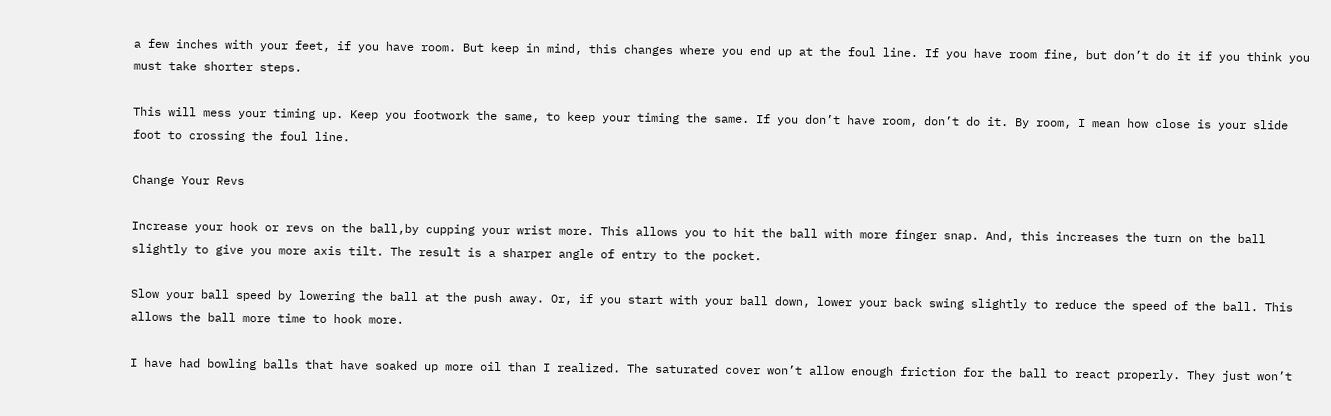a few inches with your feet, if you have room. But keep in mind, this changes where you end up at the foul line. If you have room fine, but don’t do it if you think you must take shorter steps.

This will mess your timing up. Keep you footwork the same, to keep your timing the same. If you don’t have room, don’t do it. By room, I mean how close is your slide foot to crossing the foul line.

Change Your Revs

Increase your hook or revs on the ball,by cupping your wrist more. This allows you to hit the ball with more finger snap. And, this increases the turn on the ball slightly to give you more axis tilt. The result is a sharper angle of entry to the pocket.

Slow your ball speed by lowering the ball at the push away. Or, if you start with your ball down, lower your back swing slightly to reduce the speed of the ball. This  allows the ball more time to hook more.

I have had bowling balls that have soaked up more oil than I realized. The saturated cover won’t allow enough friction for the ball to react properly. They just won’t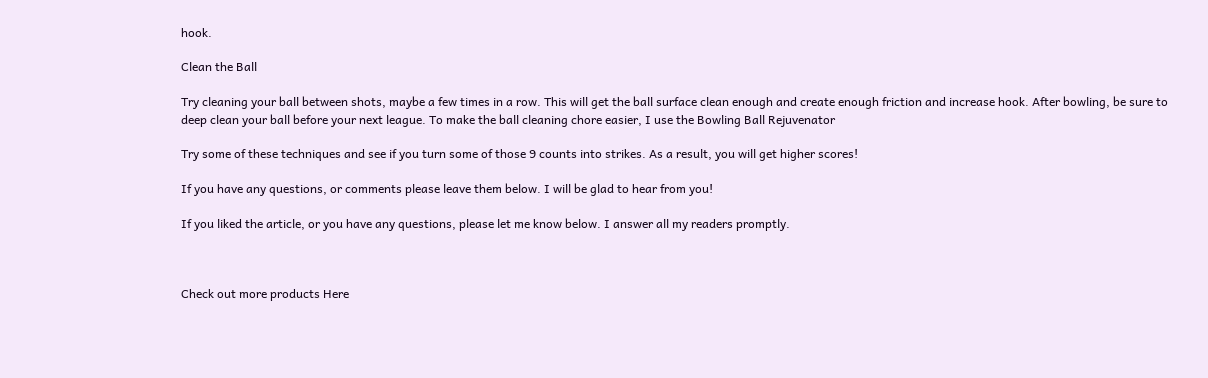hook.

Clean the Ball

Try cleaning your ball between shots, maybe a few times in a row. This will get the ball surface clean enough and create enough friction and increase hook. After bowling, be sure to deep clean your ball before your next league. To make the ball cleaning chore easier, I use the Bowling Ball Rejuvenator

Try some of these techniques and see if you turn some of those 9 counts into strikes. As a result, you will get higher scores!

If you have any questions, or comments please leave them below. I will be glad to hear from you!

If you liked the article, or you have any questions, please let me know below. I answer all my readers promptly.



Check out more products Here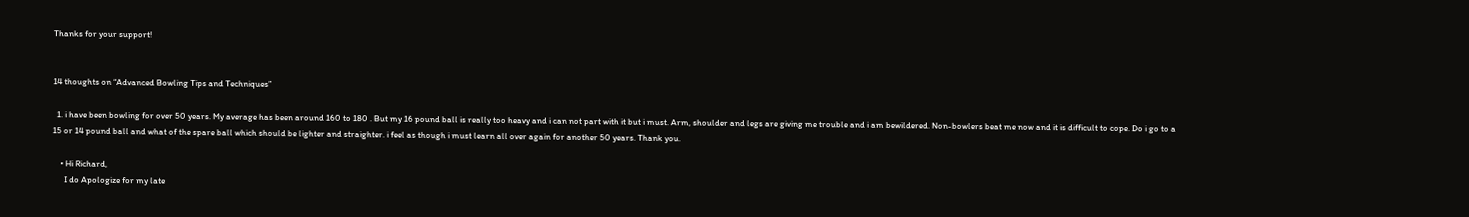Thanks for your support!


14 thoughts on “Advanced Bowling Tips and Techniques”

  1. i have been bowling for over 50 years. My average has been around 160 to 180 . But my 16 pound ball is really too heavy and i can not part with it but i must. Arm, shoulder and legs are giving me trouble and i am bewildered. Non-bowlers beat me now and it is difficult to cope. Do i go to a 15 or 14 pound ball and what of the spare ball which should be lighter and straighter. i feel as though i must learn all over again for another 50 years. Thank you.

    • Hi Richard,
      I do Apologize for my late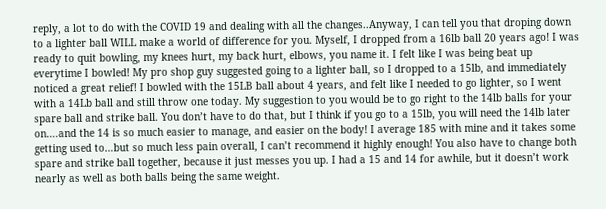reply, a lot to do with the COVID 19 and dealing with all the changes..Anyway, I can tell you that droping down to a lighter ball WILL make a world of difference for you. Myself, I dropped from a 16lb ball 20 years ago! I was ready to quit bowling, my knees hurt, my back hurt, elbows, you name it. I felt like I was being beat up everytime I bowled! My pro shop guy suggested going to a lighter ball, so I dropped to a 15lb, and immediately noticed a great relief! I bowled with the 15LB ball about 4 years, and felt like I needed to go lighter, so I went with a 14Lb ball and still throw one today. My suggestion to you would be to go right to the 14lb balls for your spare ball and strike ball. You don’t have to do that, but I think if you go to a 15lb, you will need the 14lb later on….and the 14 is so much easier to manage, and easier on the body! I average 185 with mine and it takes some getting used to…but so much less pain overall, I can’t recommend it highly enough! You also have to change both spare and strike ball together, because it just messes you up. I had a 15 and 14 for awhile, but it doesn’t work nearly as well as both balls being the same weight.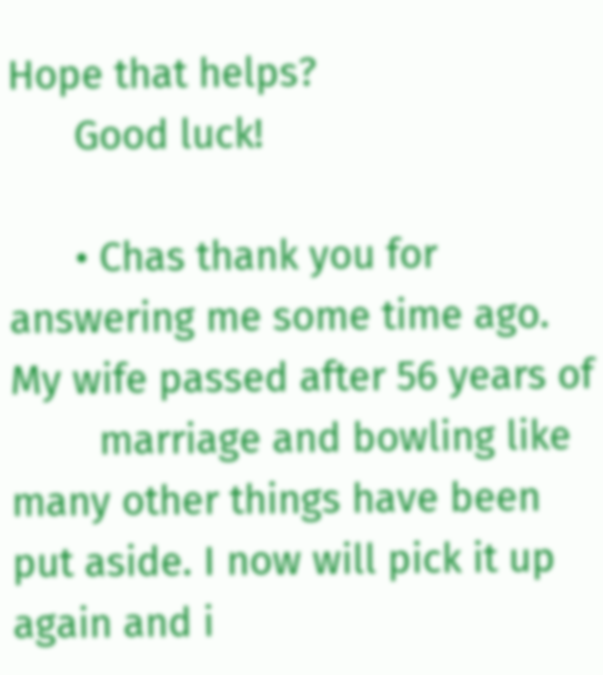Hope that helps?
      Good luck!

      • Chas thank you for answering me some time ago. My wife passed after 56 years of
        marriage and bowling like many other things have been put aside. I now will pick it up again and i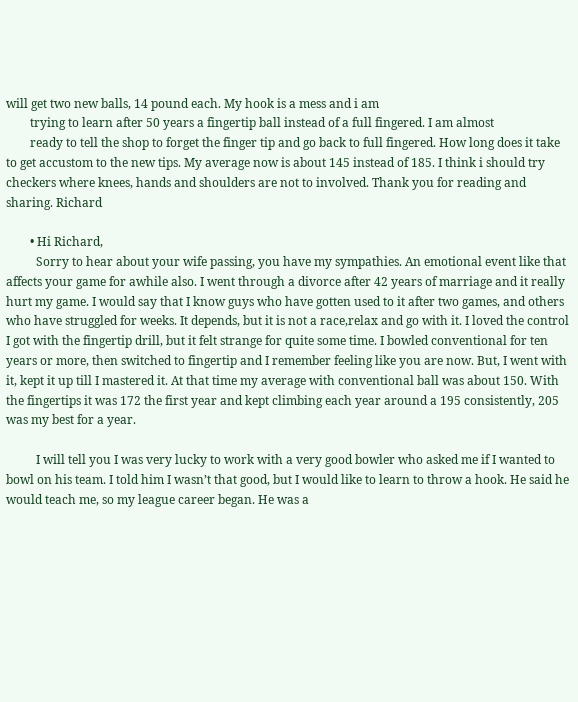will get two new balls, 14 pound each. My hook is a mess and i am
        trying to learn after 50 years a fingertip ball instead of a full fingered. I am almost
        ready to tell the shop to forget the finger tip and go back to full fingered. How long does it take to get accustom to the new tips. My average now is about 145 instead of 185. I think i should try checkers where knees, hands and shoulders are not to involved. Thank you for reading and sharing. Richard

        • Hi Richard,
          Sorry to hear about your wife passing, you have my sympathies. An emotional event like that affects your game for awhile also. I went through a divorce after 42 years of marriage and it really hurt my game. I would say that I know guys who have gotten used to it after two games, and others who have struggled for weeks. It depends, but it is not a race,relax and go with it. I loved the control I got with the fingertip drill, but it felt strange for quite some time. I bowled conventional for ten years or more, then switched to fingertip and I remember feeling like you are now. But, I went with it, kept it up till I mastered it. At that time my average with conventional ball was about 150. With the fingertips it was 172 the first year and kept climbing each year around a 195 consistently, 205 was my best for a year.

          I will tell you I was very lucky to work with a very good bowler who asked me if I wanted to bowl on his team. I told him I wasn’t that good, but I would like to learn to throw a hook. He said he would teach me, so my league career began. He was a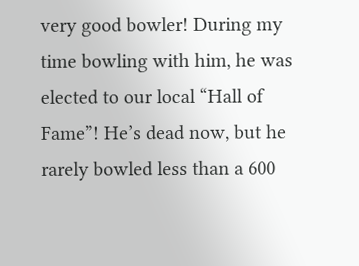very good bowler! During my time bowling with him, he was elected to our local “Hall of Fame”! He’s dead now, but he rarely bowled less than a 600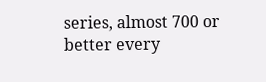series, almost 700 or better every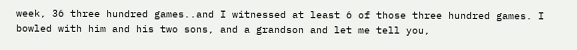week, 36 three hundred games..and I witnessed at least 6 of those three hundred games. I bowled with him and his two sons, and a grandson and let me tell you,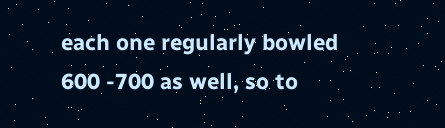each one regularly bowled 600 -700 as well, so to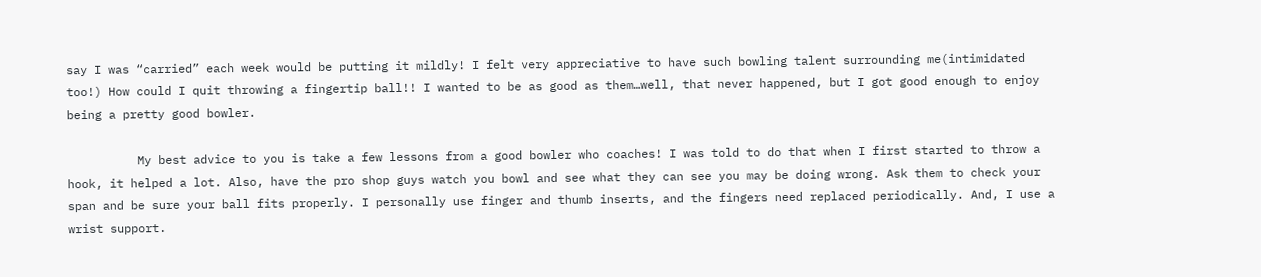say I was “carried” each week would be putting it mildly! I felt very appreciative to have such bowling talent surrounding me(intimidated too!) How could I quit throwing a fingertip ball!! I wanted to be as good as them…well, that never happened, but I got good enough to enjoy being a pretty good bowler.

          My best advice to you is take a few lessons from a good bowler who coaches! I was told to do that when I first started to throw a hook, it helped a lot. Also, have the pro shop guys watch you bowl and see what they can see you may be doing wrong. Ask them to check your span and be sure your ball fits properly. I personally use finger and thumb inserts, and the fingers need replaced periodically. And, I use a wrist support.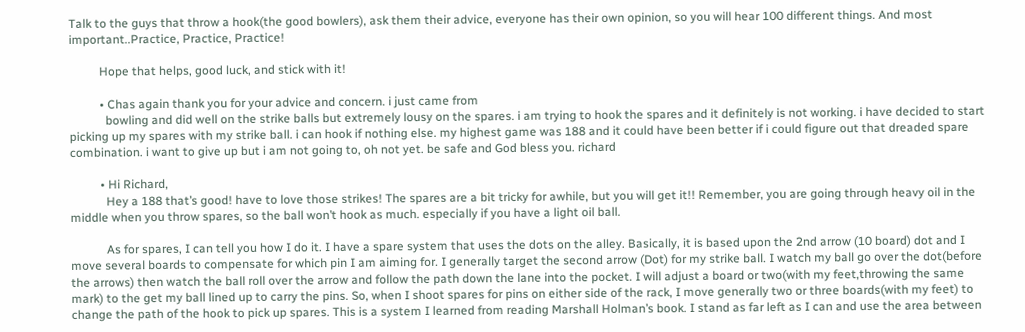Talk to the guys that throw a hook(the good bowlers), ask them their advice, everyone has their own opinion, so you will hear 100 different things. And most important..Practice, Practice, Practice!

          Hope that helps, good luck, and stick with it!

          • Chas again thank you for your advice and concern. i just came from
            bowling and did well on the strike balls but extremely lousy on the spares. i am trying to hook the spares and it definitely is not working. i have decided to start picking up my spares with my strike ball. i can hook if nothing else. my highest game was 188 and it could have been better if i could figure out that dreaded spare combination. i want to give up but i am not going to, oh not yet. be safe and God bless you. richard

          • Hi Richard,
            Hey a 188 that’s good! have to love those strikes! The spares are a bit tricky for awhile, but you will get it!! Remember, you are going through heavy oil in the middle when you throw spares, so the ball won’t hook as much. especially if you have a light oil ball.

            As for spares, I can tell you how I do it. I have a spare system that uses the dots on the alley. Basically, it is based upon the 2nd arrow (10 board) dot and I move several boards to compensate for which pin I am aiming for. I generally target the second arrow (Dot) for my strike ball. I watch my ball go over the dot(before the arrows) then watch the ball roll over the arrow and follow the path down the lane into the pocket. I will adjust a board or two(with my feet,throwing the same mark) to the get my ball lined up to carry the pins. So, when I shoot spares for pins on either side of the rack, I move generally two or three boards(with my feet) to change the path of the hook to pick up spares. This is a system I learned from reading Marshall Holman’s book. I stand as far left as I can and use the area between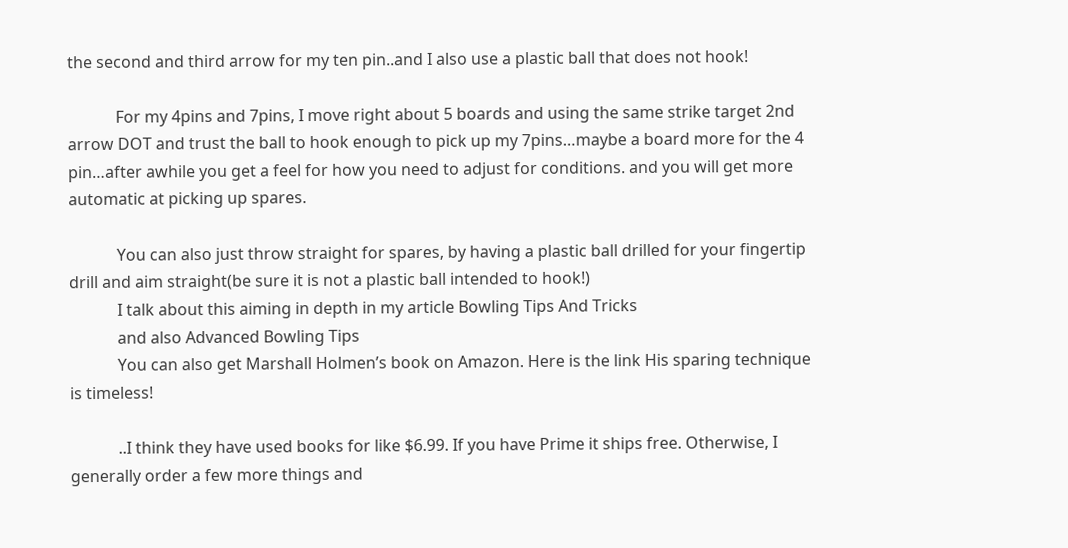the second and third arrow for my ten pin..and I also use a plastic ball that does not hook!

            For my 4pins and 7pins, I move right about 5 boards and using the same strike target 2nd arrow DOT and trust the ball to hook enough to pick up my 7pins…maybe a board more for the 4 pin…after awhile you get a feel for how you need to adjust for conditions. and you will get more automatic at picking up spares.

            You can also just throw straight for spares, by having a plastic ball drilled for your fingertip drill and aim straight(be sure it is not a plastic ball intended to hook!)
            I talk about this aiming in depth in my article Bowling Tips And Tricks
            and also Advanced Bowling Tips
            You can also get Marshall Holmen’s book on Amazon. Here is the link His sparing technique is timeless!

            ..I think they have used books for like $6.99. If you have Prime it ships free. Otherwise, I generally order a few more things and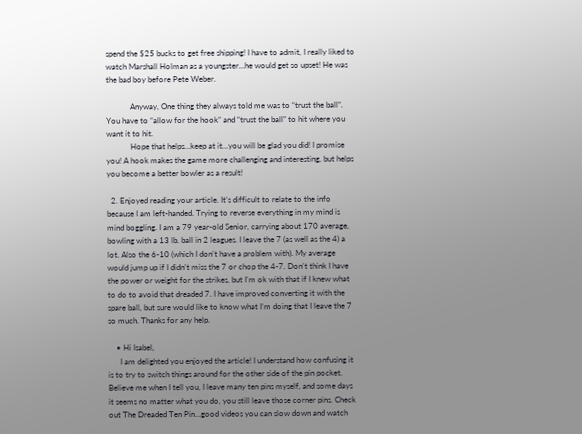spend the $25 bucks to get free shipping! I have to admit, I really liked to watch Marshall Holman as a youngster…he would get so upset! He was the bad boy before Pete Weber.

            Anyway, One thing they always told me was to “trust the ball”. You have to “allow for the hook” and “trust the ball” to hit where you want it to hit.
            Hope that helps…keep at it…you will be glad you did! I promise you! A hook makes the game more challenging and interesting, but helps you become a better bowler as a result!

  2. Enjoyed reading your article. It’s difficult to relate to the info because I am left-handed. Trying to reverse everything in my mind is mind boggling. I am a 79 year-old Senior, carrying about 170 average, bowling with a 13 lb. ball in 2 leagues. I leave the 7 (as well as the 4) a lot. Also the 6-10 (which I don’t have a problem with). My average would jump up if I didn’t miss the 7 or chop the 4-7. Don’t think I have the power or weight for the strikes, but I’m ok with that if I knew what to do to avoid that dreaded 7. I have improved converting it with the spare ball, but sure would like to know what I’m doing that I leave the 7 so much. Thanks for any help.

    • Hi Isabel,
      I am delighted you enjoyed the article! I understand how confusing it is to try to switch things around for the other side of the pin pocket. Believe me when I tell you, I leave many ten pins myself, and some days it seems no matter what you do, you still leave those corner pins. Check out The Dreaded Ten Pin…good videos you can slow down and watch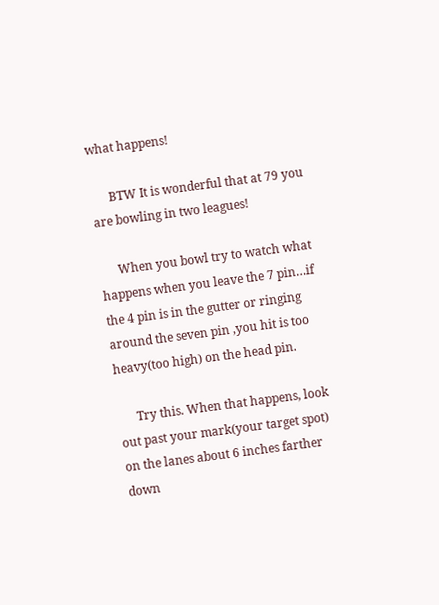what happens!

      BTW It is wonderful that at 79 you are bowling in two leagues!

      When you bowl try to watch what happens when you leave the 7 pin…if the 4 pin is in the gutter or ringing around the seven pin ,you hit is too heavy(too high) on the head pin.

      Try this. When that happens, look out past your mark(your target spot) on the lanes about 6 inches farther down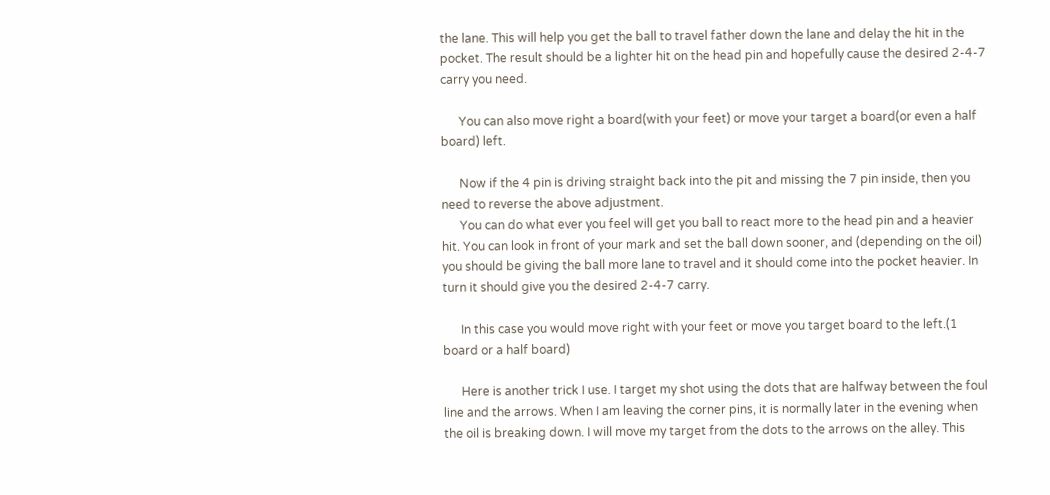the lane. This will help you get the ball to travel father down the lane and delay the hit in the pocket. The result should be a lighter hit on the head pin and hopefully cause the desired 2-4-7 carry you need.

      You can also move right a board(with your feet) or move your target a board(or even a half board) left.

      Now if the 4 pin is driving straight back into the pit and missing the 7 pin inside, then you need to reverse the above adjustment.
      You can do what ever you feel will get you ball to react more to the head pin and a heavier hit. You can look in front of your mark and set the ball down sooner, and (depending on the oil) you should be giving the ball more lane to travel and it should come into the pocket heavier. In turn it should give you the desired 2-4-7 carry.

      In this case you would move right with your feet or move you target board to the left.(1 board or a half board)

      Here is another trick I use. I target my shot using the dots that are halfway between the foul line and the arrows. When I am leaving the corner pins, it is normally later in the evening when the oil is breaking down. I will move my target from the dots to the arrows on the alley. This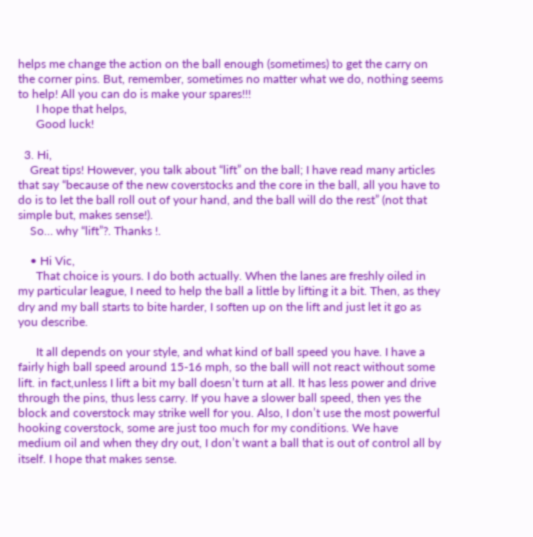helps me change the action on the ball enough (sometimes) to get the carry on the corner pins. But, remember, sometimes no matter what we do, nothing seems to help! All you can do is make your spares!!!
      I hope that helps,
      Good luck!

  3. Hi,
    Great tips! However, you talk about “lift” on the ball; I have read many articles that say “because of the new coverstocks and the core in the ball, all you have to do is to let the ball roll out of your hand, and the ball will do the rest” (not that simple but, makes sense!).
    So… why “lift”?. Thanks !.

    • Hi Vic,
      That choice is yours. I do both actually. When the lanes are freshly oiled in my particular league, I need to help the ball a little by lifting it a bit. Then, as they dry and my ball starts to bite harder, I soften up on the lift and just let it go as you describe.

      It all depends on your style, and what kind of ball speed you have. I have a fairly high ball speed around 15-16 mph, so the ball will not react without some lift. in fact,unless I lift a bit my ball doesn’t turn at all. It has less power and drive through the pins, thus less carry. If you have a slower ball speed, then yes the block and coverstock may strike well for you. Also, I don’t use the most powerful hooking coverstock, some are just too much for my conditions. We have medium oil and when they dry out, I don’t want a ball that is out of control all by itself. I hope that makes sense.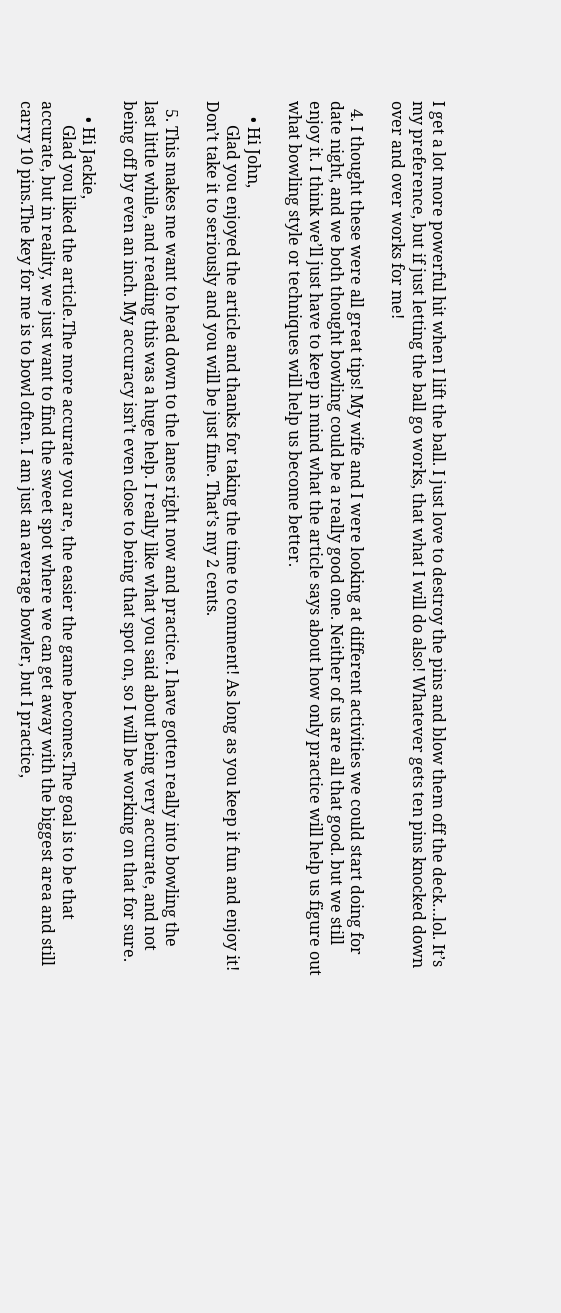I get a lot more powerful hit when I lift the ball. I just love to destroy the pins and blow them off the deck…lol. It’s my preference, but if just letting the ball go works, that what I will do also! Whatever gets ten pins knocked down over and over works for me!

  4. I thought these were all great tips! My wife and I were looking at different activities we could start doing for date night, and we both thought bowling could be a really good one. Neither of us are all that good. but we still enjoy it. I think we’ll just have to keep in mind what the article says about how only practice will help us figure out what bowling style or techniques will help us become better.

    • Hi John,
      Glad you enjoyed the article and thanks for taking the time to comment! As long as you keep it fun and enjoy it! Don’t take it to seriously and you will be just fine. That’s my 2 cents.

  5. This makes me want to head down to the lanes right now and practice. I have gotten really into bowling the last little while, and reading this was a huge help. I really like what you said about being very accurate, and not being off by even an inch. My accuracy isn’t even close to being that spot on, so I will be working on that for sure.

    • Hi Jackie,
      Glad you liked the article.The more accurate you are, the easier the game becomes.The goal is to be that accurate, but in reality, we just want to find the sweet spot where we can get away with the biggest area and still carry 10 pins.The key for me is to bowl often. I am just an average bowler, but I practice,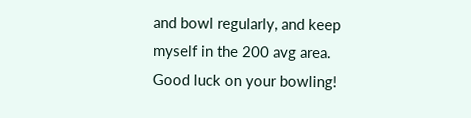and bowl regularly, and keep myself in the 200 avg area. Good luck on your bowling!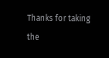Thanks for taking the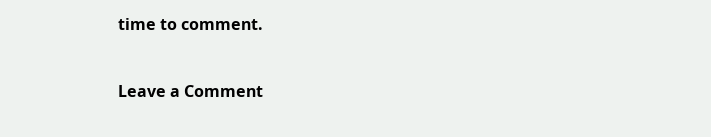time to comment.


Leave a Comment